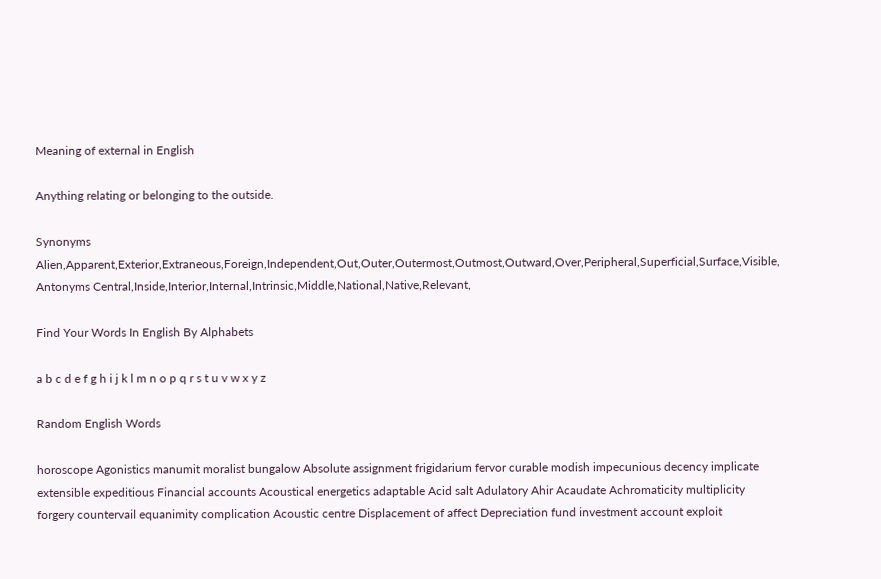Meaning of external in English

Anything relating or belonging to the outside.

Synonyms Alien,Apparent,Exterior,Extraneous,Foreign,Independent,Out,Outer,Outermost,Outmost,Outward,Over,Peripheral,Superficial,Surface,Visible,
Antonyms Central,Inside,Interior,Internal,Intrinsic,Middle,National,Native,Relevant,

Find Your Words In English By Alphabets

a b c d e f g h i j k l m n o p q r s t u v w x y z

Random English Words

horoscope Agonistics manumit moralist bungalow Absolute assignment frigidarium fervor curable modish impecunious decency implicate extensible expeditious Financial accounts Acoustical energetics adaptable Acid salt Adulatory Ahir Acaudate Achromaticity multiplicity forgery countervail equanimity complication Acoustic centre Displacement of affect Depreciation fund investment account exploit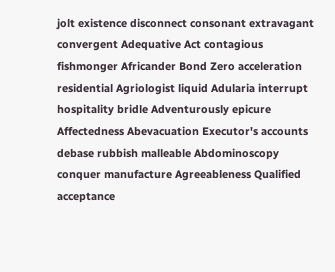jolt existence disconnect consonant extravagant convergent Adequative Act contagious fishmonger Africander Bond Zero acceleration residential Agriologist liquid Adularia interrupt hospitality bridle Adventurously epicure Affectedness Abevacuation Executor's accounts debase rubbish malleable Abdominoscopy conquer manufacture Agreeableness Qualified acceptance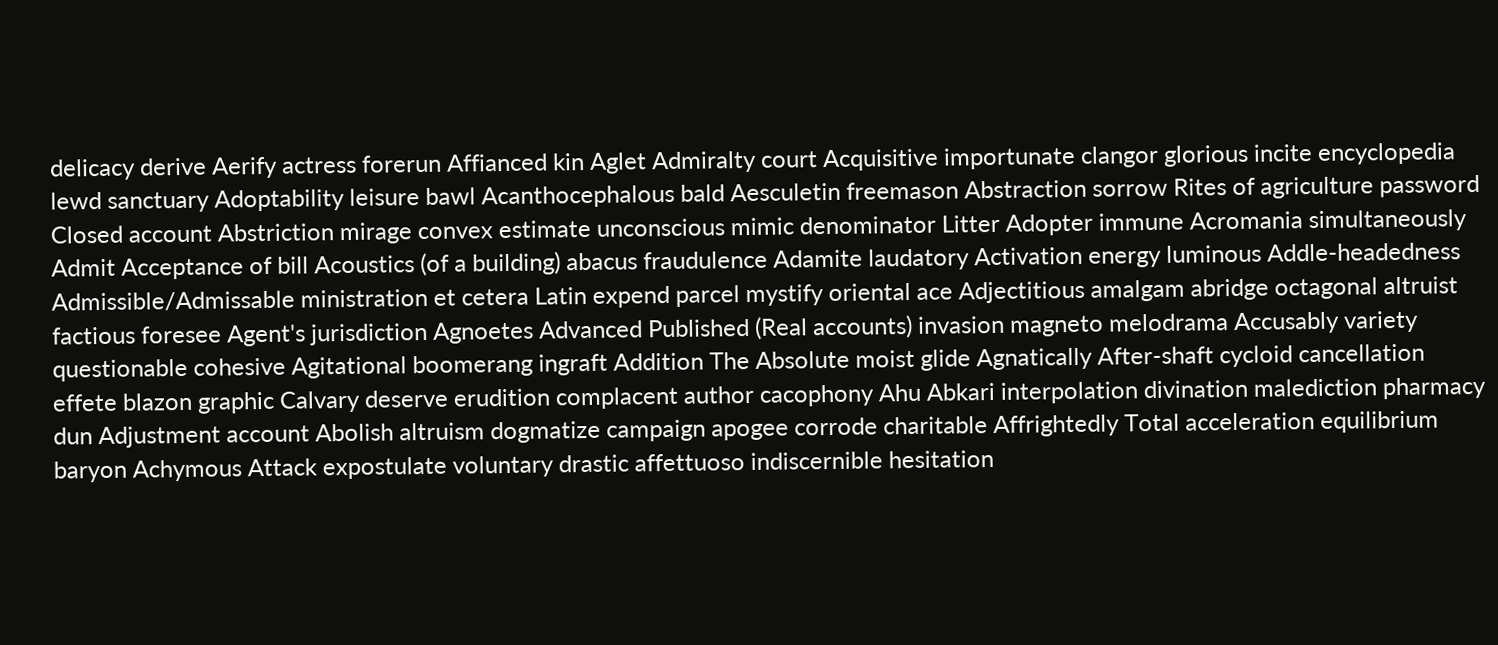delicacy derive Aerify actress forerun Affianced kin Aglet Admiralty court Acquisitive importunate clangor glorious incite encyclopedia lewd sanctuary Adoptability leisure bawl Acanthocephalous bald Aesculetin freemason Abstraction sorrow Rites of agriculture password Closed account Abstriction mirage convex estimate unconscious mimic denominator Litter Adopter immune Acromania simultaneously Admit Acceptance of bill Acoustics (of a building) abacus fraudulence Adamite laudatory Activation energy luminous Addle-headedness Admissible/Admissable ministration et cetera Latin expend parcel mystify oriental ace Adjectitious amalgam abridge octagonal altruist factious foresee Agent's jurisdiction Agnoetes Advanced Published (Real accounts) invasion magneto melodrama Accusably variety questionable cohesive Agitational boomerang ingraft Addition The Absolute moist glide Agnatically After-shaft cycloid cancellation effete blazon graphic Calvary deserve erudition complacent author cacophony Ahu Abkari interpolation divination malediction pharmacy dun Adjustment account Abolish altruism dogmatize campaign apogee corrode charitable Affrightedly Total acceleration equilibrium baryon Achymous Attack expostulate voluntary drastic affettuoso indiscernible hesitation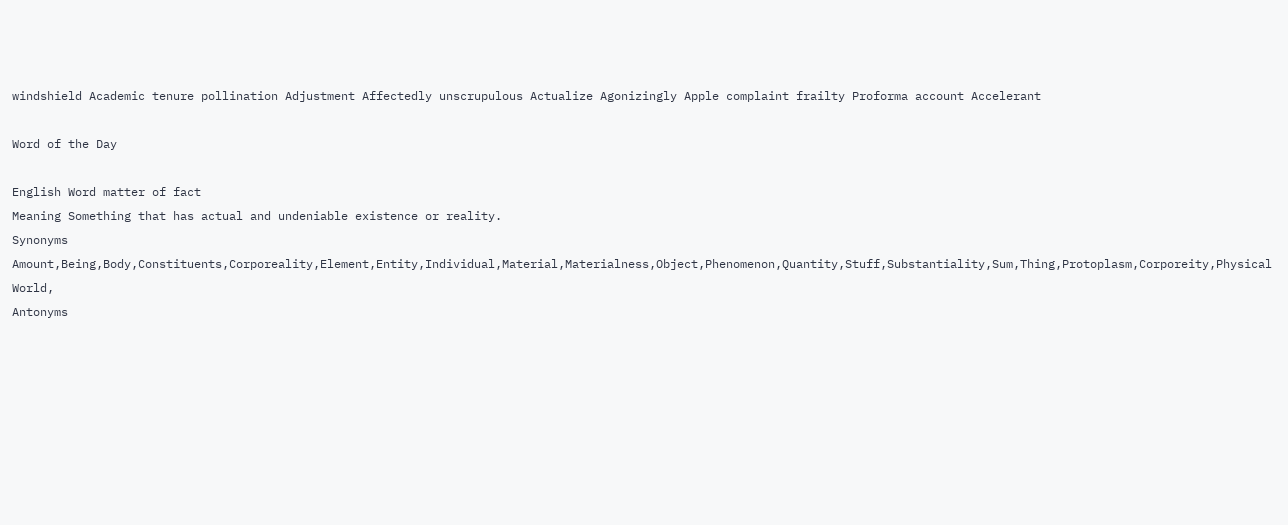windshield Academic tenure pollination Adjustment Affectedly unscrupulous Actualize Agonizingly Apple complaint frailty Proforma account Accelerant

Word of the Day

English Word matter of fact
Meaning Something that has actual and undeniable existence or reality.
Synonyms Amount,Being,Body,Constituents,Corporeality,Element,Entity,Individual,Material,Materialness,Object,Phenomenon,Quantity,Stuff,Substantiality,Sum,Thing,Protoplasm,Corporeity,Physical World,
Antonyms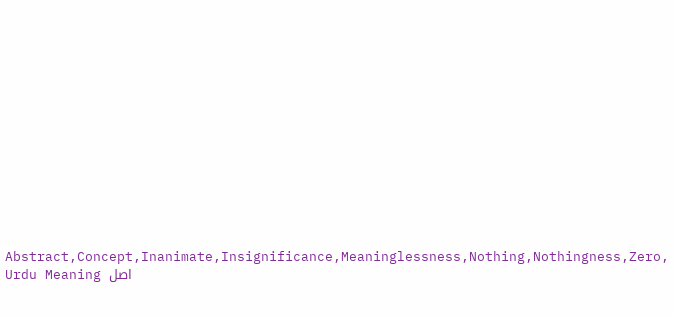Abstract,Concept,Inanimate,Insignificance,Meaninglessness,Nothing,Nothingness,Zero,
Urdu Meaning اصل